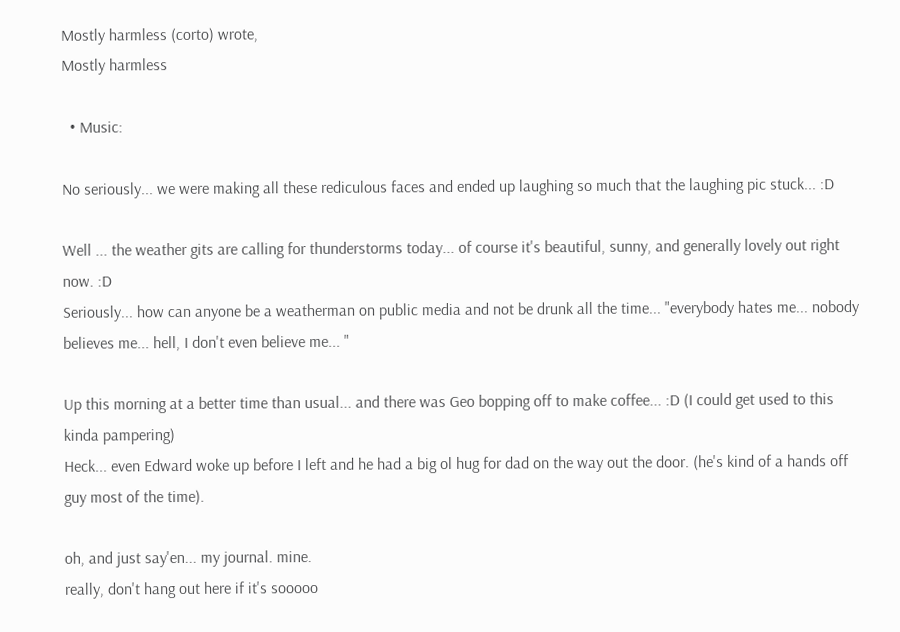Mostly harmless (corto) wrote,
Mostly harmless

  • Music:

No seriously... we were making all these rediculous faces and ended up laughing so much that the laughing pic stuck... :D

Well ... the weather gits are calling for thunderstorms today... of course it's beautiful, sunny, and generally lovely out right now. :D
Seriously... how can anyone be a weatherman on public media and not be drunk all the time... "everybody hates me... nobody believes me... hell, I don't even believe me... "

Up this morning at a better time than usual... and there was Geo bopping off to make coffee... :D (I could get used to this kinda pampering)
Heck... even Edward woke up before I left and he had a big ol hug for dad on the way out the door. (he's kind of a hands off guy most of the time).

oh, and just say'en... my journal. mine.
really, don't hang out here if it's sooooo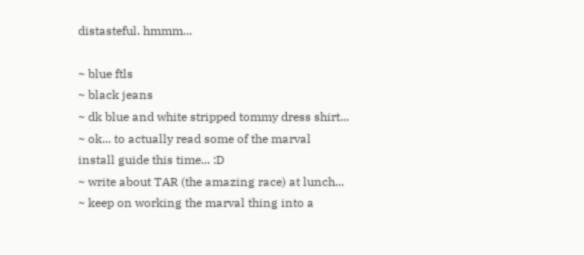distasteful. hmmm...

~ blue ftls
~ black jeans
~ dk blue and white stripped tommy dress shirt...
~ ok... to actually read some of the marval install guide this time... :D
~ write about TAR (the amazing race) at lunch...
~ keep on working the marval thing into a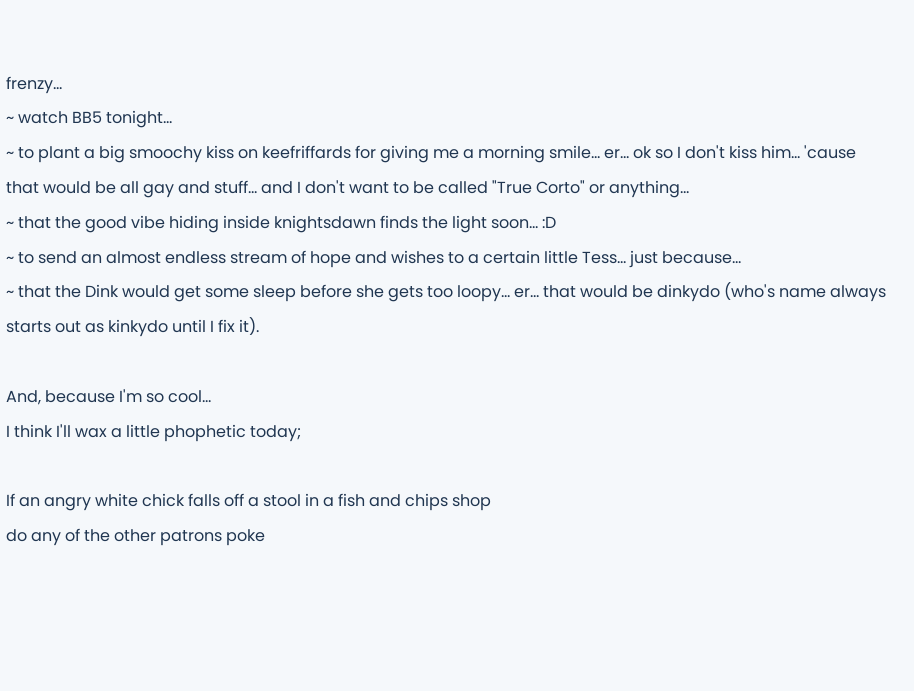frenzy...
~ watch BB5 tonight...
~ to plant a big smoochy kiss on keefriffards for giving me a morning smile... er... ok so I don't kiss him... 'cause that would be all gay and stuff... and I don't want to be called "True Corto" or anything...
~ that the good vibe hiding inside knightsdawn finds the light soon... :D
~ to send an almost endless stream of hope and wishes to a certain little Tess... just because...
~ that the Dink would get some sleep before she gets too loopy... er... that would be dinkydo (who's name always starts out as kinkydo until I fix it).

And, because I'm so cool...
I think I'll wax a little phophetic today;

If an angry white chick falls off a stool in a fish and chips shop
do any of the other patrons poke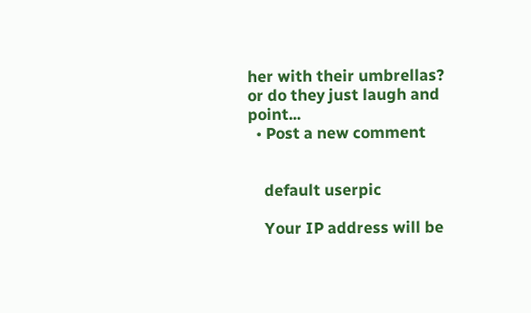her with their umbrellas?
or do they just laugh and point...
  • Post a new comment


    default userpic

    Your IP address will be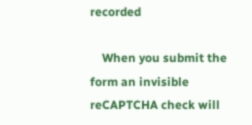recorded

    When you submit the form an invisible reCAPTCHA check will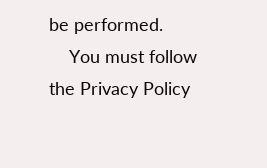be performed.
    You must follow the Privacy Policy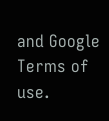and Google Terms of use.